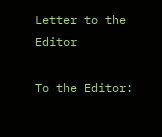Letter to the Editor

To the Editor: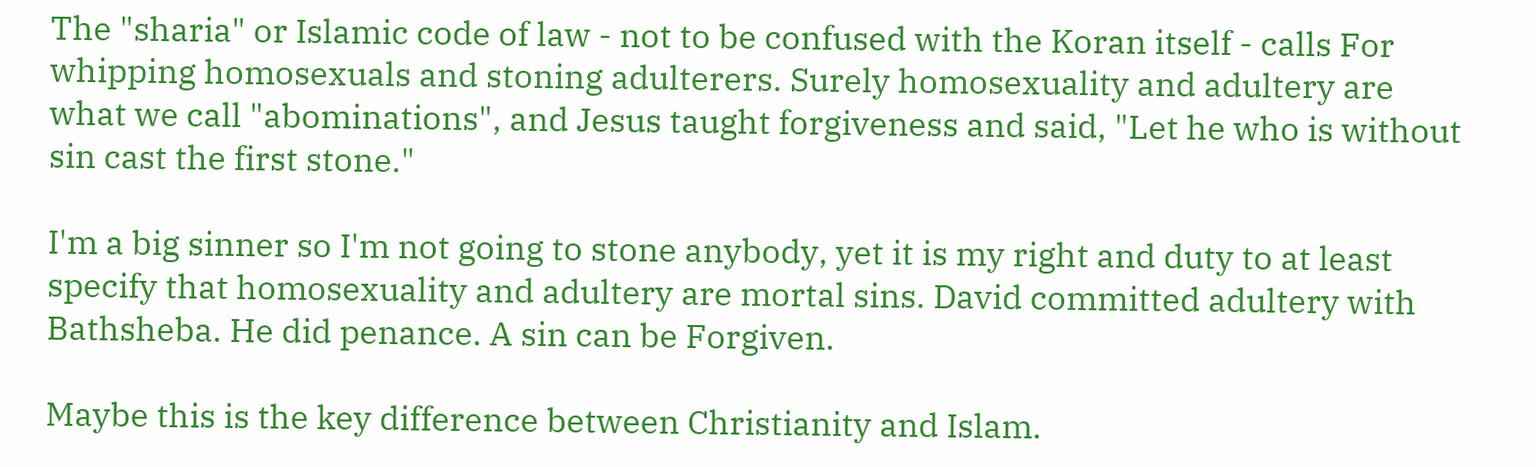The "sharia" or Islamic code of law - not to be confused with the Koran itself - calls For whipping homosexuals and stoning adulterers. Surely homosexuality and adultery are what we call "abominations", and Jesus taught forgiveness and said, "Let he who is without sin cast the first stone."

I'm a big sinner so I'm not going to stone anybody, yet it is my right and duty to at least specify that homosexuality and adultery are mortal sins. David committed adultery with Bathsheba. He did penance. A sin can be Forgiven.

Maybe this is the key difference between Christianity and Islam.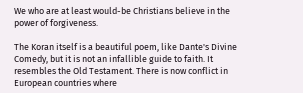We who are at least would-be Christians believe in the power of forgiveness.

The Koran itself is a beautiful poem, like Dante's Divine Comedy, but it is not an infallible guide to faith. It resembles the Old Testament. There is now conflict in European countries where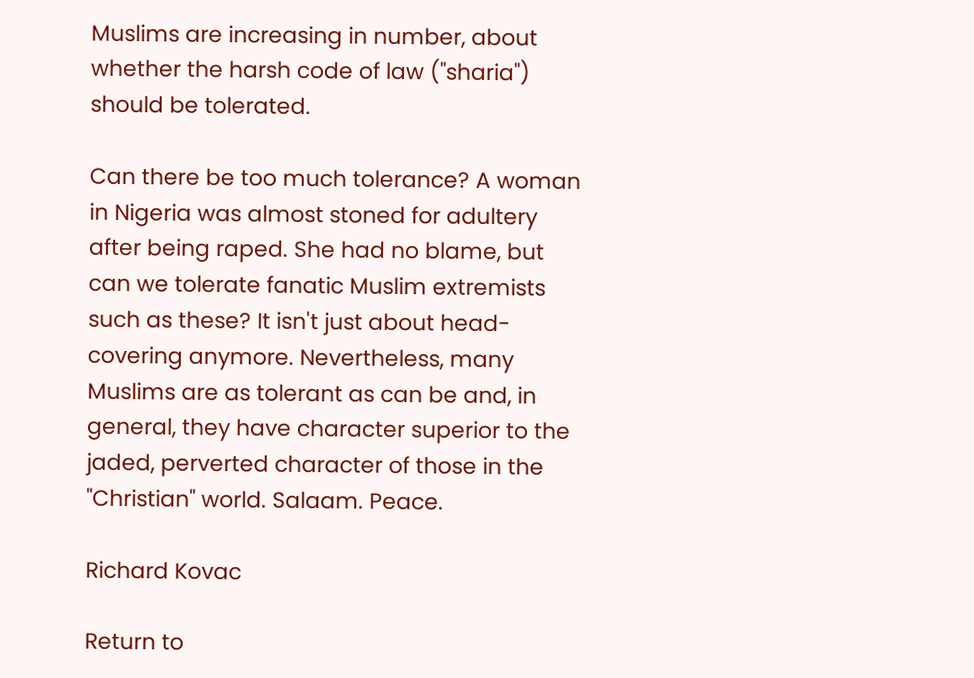Muslims are increasing in number, about whether the harsh code of law ("sharia") should be tolerated.

Can there be too much tolerance? A woman in Nigeria was almost stoned for adultery after being raped. She had no blame, but can we tolerate fanatic Muslim extremists such as these? It isn't just about head-covering anymore. Nevertheless, many Muslims are as tolerant as can be and, in general, they have character superior to the jaded, perverted character of those in the "Christian" world. Salaam. Peace.

Richard Kovac

Return to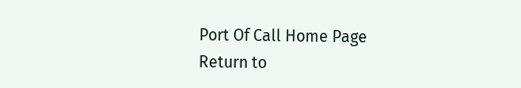Port Of Call Home Page
Return to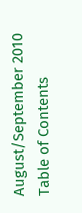August/September 2010 Table of Contents